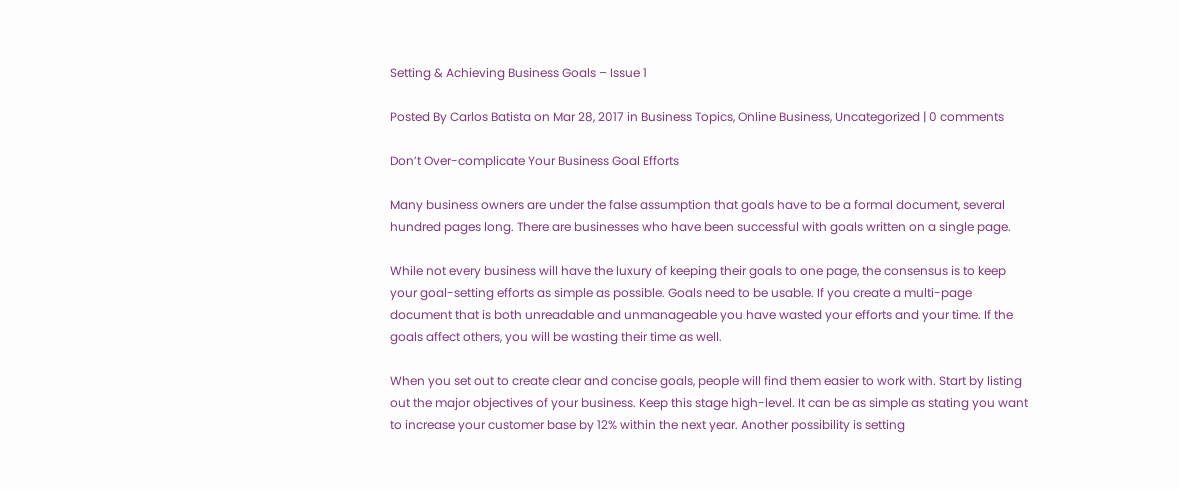Setting & Achieving Business Goals – Issue 1

Posted By Carlos Batista on Mar 28, 2017 in Business Topics, Online Business, Uncategorized | 0 comments

Don’t Over-complicate Your Business Goal Efforts

Many business owners are under the false assumption that goals have to be a formal document, several hundred pages long. There are businesses who have been successful with goals written on a single page.

While not every business will have the luxury of keeping their goals to one page, the consensus is to keep your goal-setting efforts as simple as possible. Goals need to be usable. If you create a multi-page document that is both unreadable and unmanageable you have wasted your efforts and your time. If the goals affect others, you will be wasting their time as well.

When you set out to create clear and concise goals, people will find them easier to work with. Start by listing out the major objectives of your business. Keep this stage high-level. It can be as simple as stating you want to increase your customer base by 12% within the next year. Another possibility is setting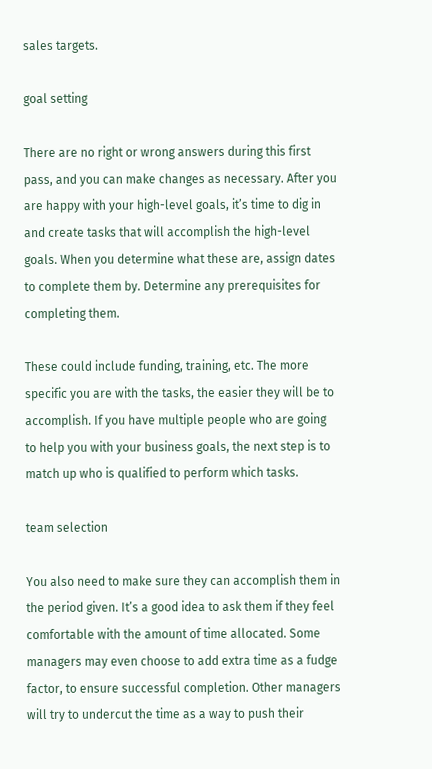sales targets.

goal setting

There are no right or wrong answers during this first  pass, and you can make changes as necessary. After you are happy with your high-level goals, it’s time to dig in and create tasks that will accomplish the high-level goals. When you determine what these are, assign dates to complete them by. Determine any prerequisites for completing them.

These could include funding, training, etc. The more specific you are with the tasks, the easier they will be to accomplish. If you have multiple people who are going to help you with your business goals, the next step is to match up who is qualified to perform which tasks.

team selection

You also need to make sure they can accomplish them in the period given. It’s a good idea to ask them if they feel comfortable with the amount of time allocated. Some managers may even choose to add extra time as a fudge factor, to ensure successful completion. Other managers will try to undercut the time as a way to push their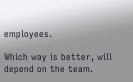employees.

Which way is better, will depend on the team.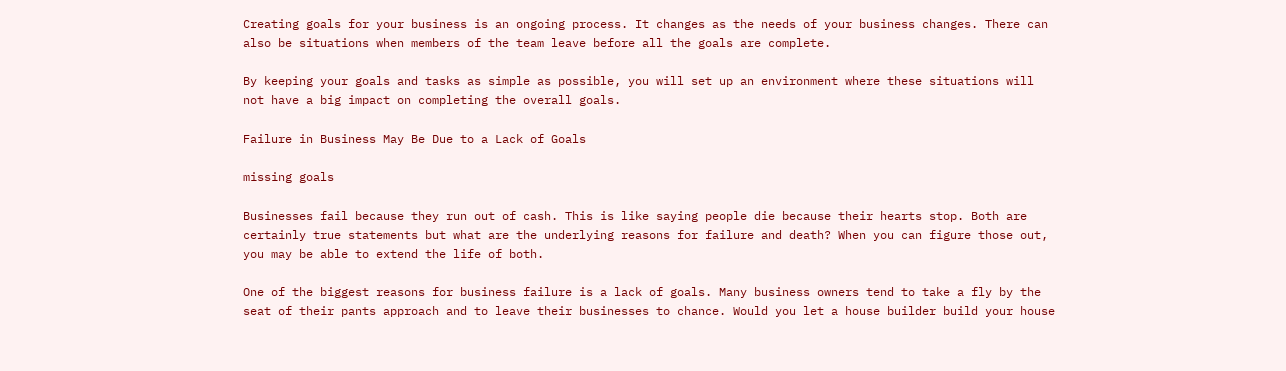Creating goals for your business is an ongoing process. It changes as the needs of your business changes. There can also be situations when members of the team leave before all the goals are complete.

By keeping your goals and tasks as simple as possible, you will set up an environment where these situations will not have a big impact on completing the overall goals.

Failure in Business May Be Due to a Lack of Goals

missing goals

Businesses fail because they run out of cash. This is like saying people die because their hearts stop. Both are certainly true statements but what are the underlying reasons for failure and death? When you can figure those out, you may be able to extend the life of both.

One of the biggest reasons for business failure is a lack of goals. Many business owners tend to take a fly by the seat of their pants approach and to leave their businesses to chance. Would you let a house builder build your house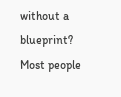without a blueprint? Most people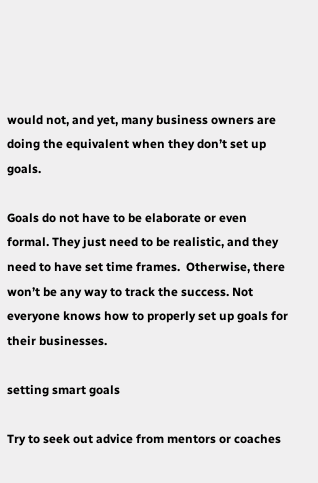would not, and yet, many business owners are doing the equivalent when they don’t set up goals.

Goals do not have to be elaborate or even formal. They just need to be realistic, and they need to have set time frames.  Otherwise, there won’t be any way to track the success. Not everyone knows how to properly set up goals for their businesses.

setting smart goals

Try to seek out advice from mentors or coaches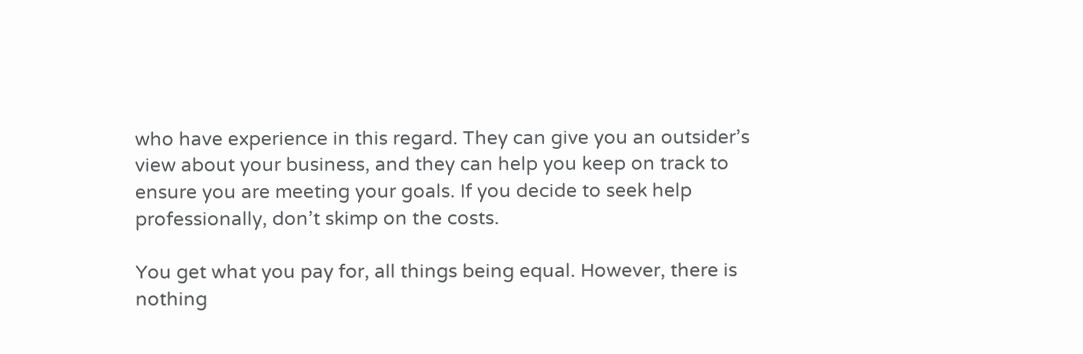who have experience in this regard. They can give you an outsider’s view about your business, and they can help you keep on track to ensure you are meeting your goals. If you decide to seek help professionally, don’t skimp on the costs.

You get what you pay for, all things being equal. However, there is nothing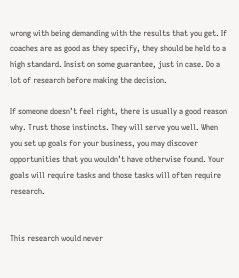wrong with being demanding with the results that you get. If coaches are as good as they specify, they should be held to a high standard. Insist on some guarantee, just in case. Do a lot of research before making the decision.

If someone doesn’t feel right, there is usually a good reason why. Trust those instincts. They will serve you well. When you set up goals for your business, you may discover opportunities that you wouldn’t have otherwise found. Your goals will require tasks and those tasks will often require research.


This research would never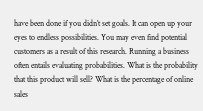have been done if you didn’t set goals. It can open up your eyes to endless possibilities. You may even find potential customers as a result of this research. Running a business often entails evaluating probabilities. What is the probability that this product will sell? What is the percentage of online sales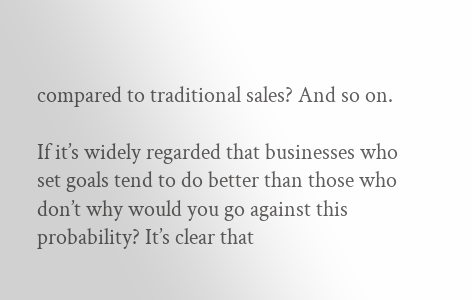compared to traditional sales? And so on.

If it’s widely regarded that businesses who set goals tend to do better than those who don’t why would you go against this probability? It’s clear that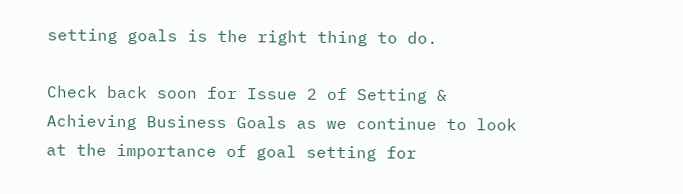setting goals is the right thing to do.

Check back soon for Issue 2 of Setting & Achieving Business Goals as we continue to look at the importance of goal setting for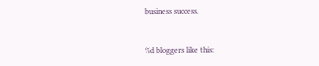business success.


%d bloggers like this: